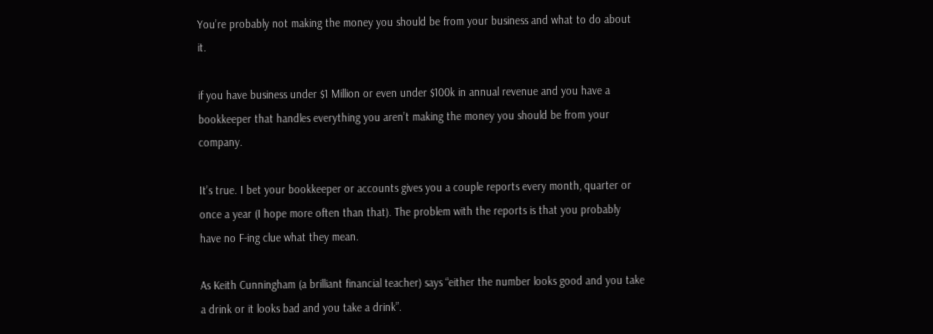You’re probably not making the money you should be from your business and what to do about it.

if you have business under $1 Million or even under $100k in annual revenue and you have a bookkeeper that handles everything you aren’t making the money you should be from your company.

It’s true. I bet your bookkeeper or accounts gives you a couple reports every month, quarter or once a year (I hope more often than that). The problem with the reports is that you probably have no F-ing clue what they mean.

As Keith Cunningham (a brilliant financial teacher) says “either the number looks good and you take a drink or it looks bad and you take a drink”.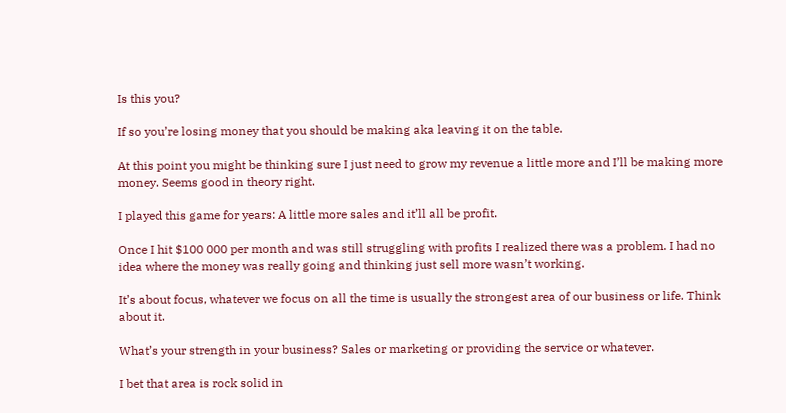Is this you?

If so you’re losing money that you should be making aka leaving it on the table.

At this point you might be thinking sure I just need to grow my revenue a little more and I’ll be making more money. Seems good in theory right.

I played this game for years: A little more sales and it’ll all be profit.

Once I hit $100 000 per month and was still struggling with profits I realized there was a problem. I had no idea where the money was really going and thinking just sell more wasn’t working.

It’s about focus, whatever we focus on all the time is usually the strongest area of our business or life. Think about it.

What’s your strength in your business? Sales or marketing or providing the service or whatever.

I bet that area is rock solid in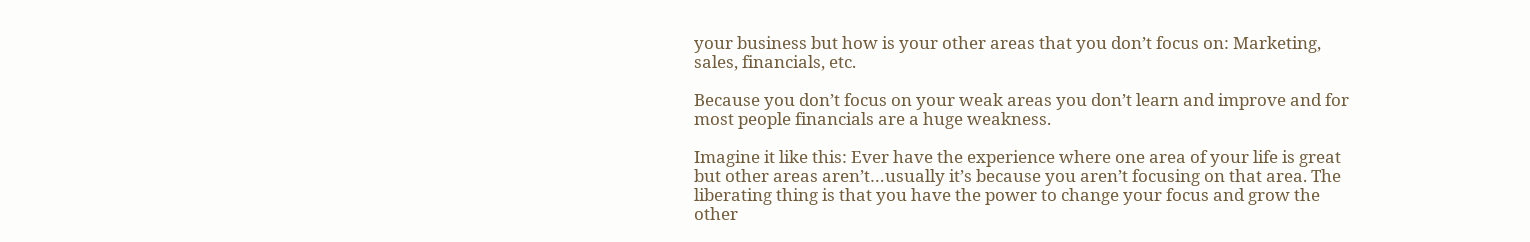your business but how is your other areas that you don’t focus on: Marketing, sales, financials, etc.

Because you don’t focus on your weak areas you don’t learn and improve and for most people financials are a huge weakness.

Imagine it like this: Ever have the experience where one area of your life is great but other areas aren’t…usually it’s because you aren’t focusing on that area. The liberating thing is that you have the power to change your focus and grow the other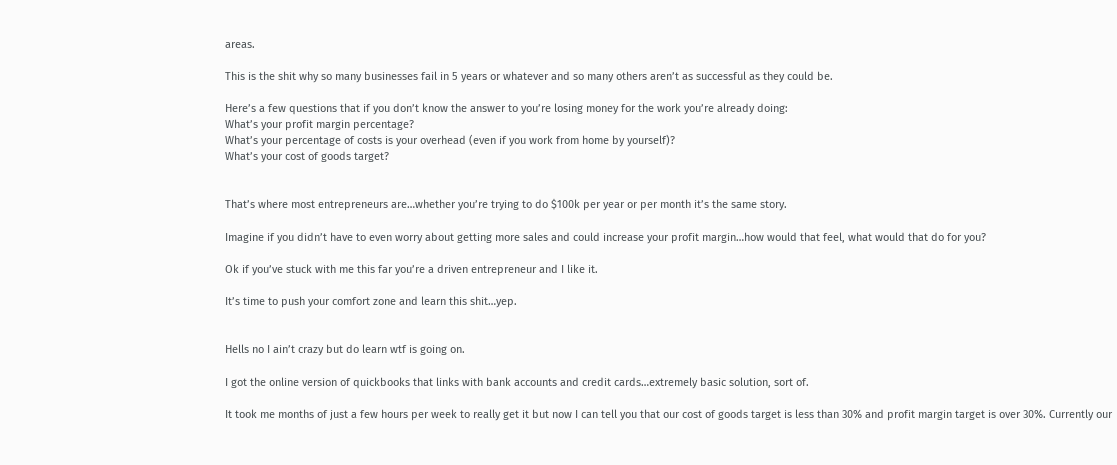areas.

This is the shit why so many businesses fail in 5 years or whatever and so many others aren’t as successful as they could be.

Here’s a few questions that if you don’t know the answer to you’re losing money for the work you’re already doing:
What’s your profit margin percentage?
What’s your percentage of costs is your overhead (even if you work from home by yourself)?
What’s your cost of goods target?


That’s where most entrepreneurs are…whether you’re trying to do $100k per year or per month it’s the same story.

Imagine if you didn’t have to even worry about getting more sales and could increase your profit margin…how would that feel, what would that do for you?

Ok if you’ve stuck with me this far you’re a driven entrepreneur and I like it.

It’s time to push your comfort zone and learn this shit…yep.


Hells no I ain’t crazy but do learn wtf is going on.

I got the online version of quickbooks that links with bank accounts and credit cards…extremely basic solution, sort of.

It took me months of just a few hours per week to really get it but now I can tell you that our cost of goods target is less than 30% and profit margin target is over 30%. Currently our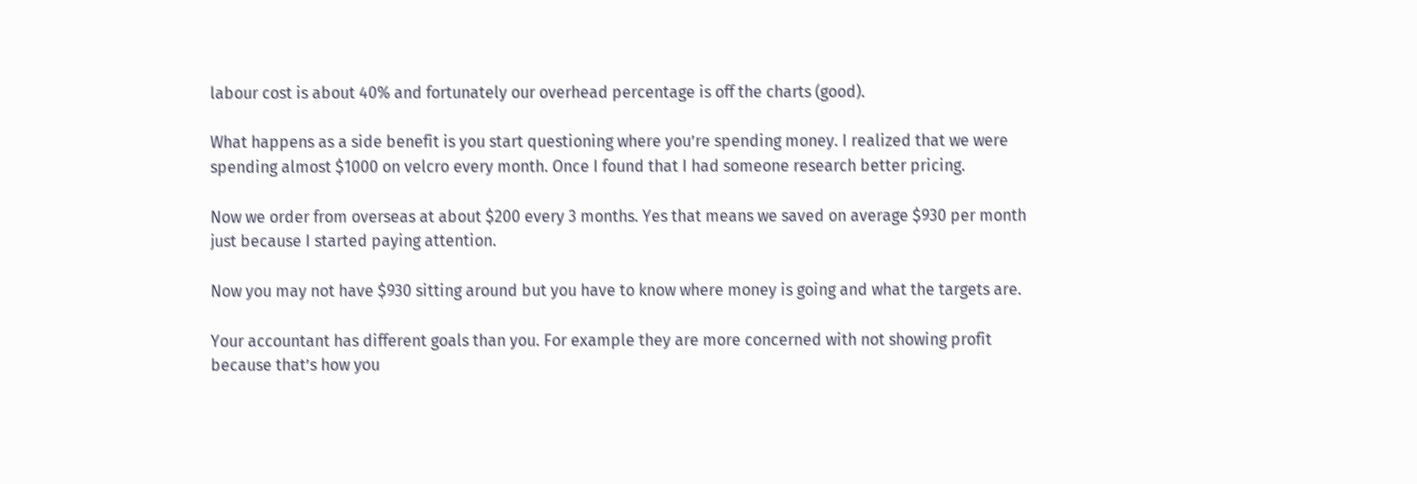labour cost is about 40% and fortunately our overhead percentage is off the charts (good).

What happens as a side benefit is you start questioning where you’re spending money. I realized that we were spending almost $1000 on velcro every month. Once I found that I had someone research better pricing.

Now we order from overseas at about $200 every 3 months. Yes that means we saved on average $930 per month just because I started paying attention.

Now you may not have $930 sitting around but you have to know where money is going and what the targets are.

Your accountant has different goals than you. For example they are more concerned with not showing profit because that’s how you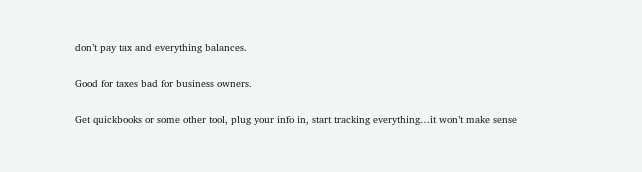don’t pay tax and everything balances.

Good for taxes bad for business owners.

Get quickbooks or some other tool, plug your info in, start tracking everything…it won’t make sense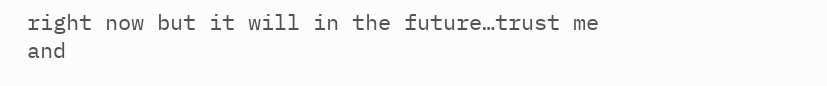right now but it will in the future…trust me and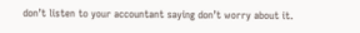don’t listen to your accountant saying don’t worry about it.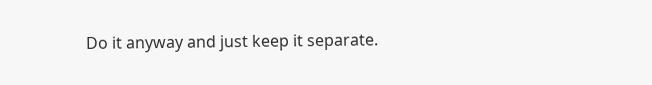Do it anyway and just keep it separate.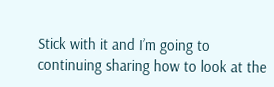Stick with it and I’m going to continuing sharing how to look at the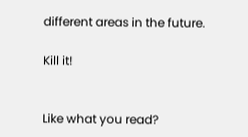different areas in the future.

Kill it!


Like what you read?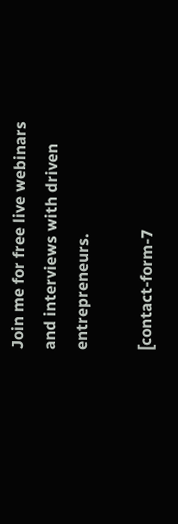Join me for free live webinars and interviews with driven entrepreneurs.

[contact-form-7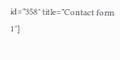id=”358″ title=”Contact form 1″]